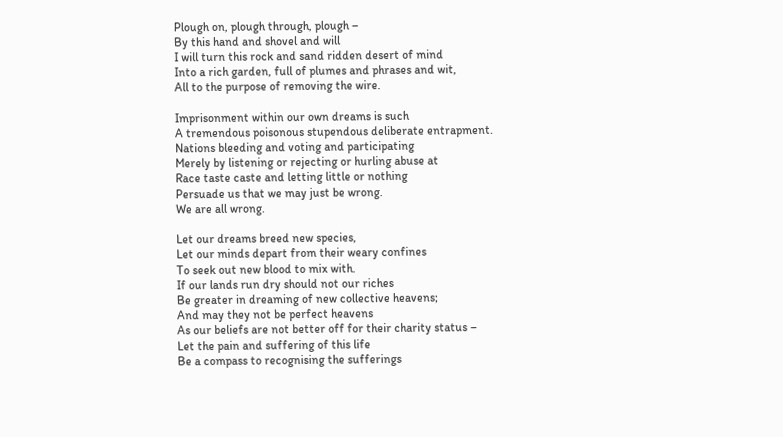Plough on, plough through, plough –
By this hand and shovel and will
I will turn this rock and sand ridden desert of mind
Into a rich garden, full of plumes and phrases and wit,
All to the purpose of removing the wire.

Imprisonment within our own dreams is such
A tremendous poisonous stupendous deliberate entrapment.
Nations bleeding and voting and participating
Merely by listening or rejecting or hurling abuse at
Race taste caste and letting little or nothing
Persuade us that we may just be wrong.
We are all wrong.

Let our dreams breed new species,
Let our minds depart from their weary confines
To seek out new blood to mix with.
If our lands run dry should not our riches
Be greater in dreaming of new collective heavens;
And may they not be perfect heavens
As our beliefs are not better off for their charity status –
Let the pain and suffering of this life
Be a compass to recognising the sufferings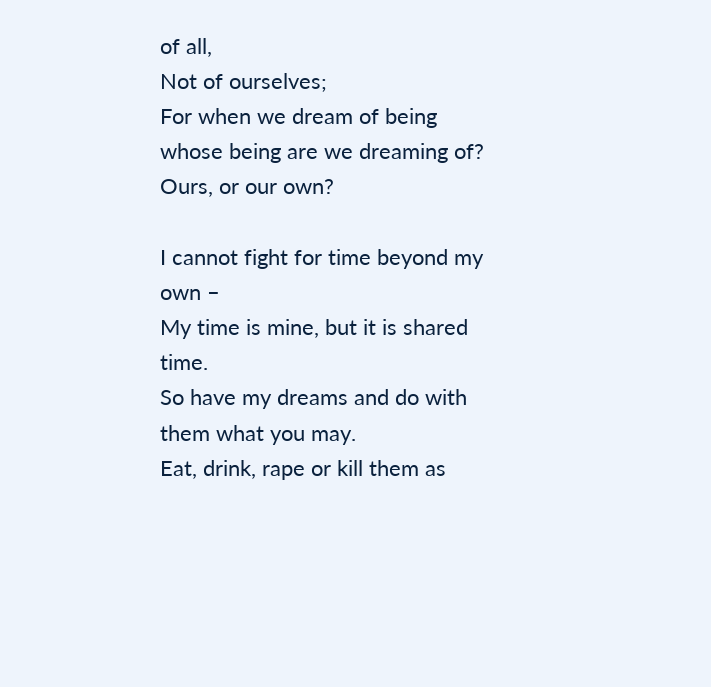of all,
Not of ourselves;
For when we dream of being whose being are we dreaming of?
Ours, or our own?

I cannot fight for time beyond my own –
My time is mine, but it is shared time.
So have my dreams and do with them what you may.
Eat, drink, rape or kill them as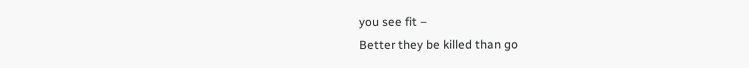you see fit –
Better they be killed than go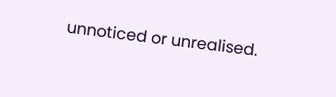unnoticed or unrealised.